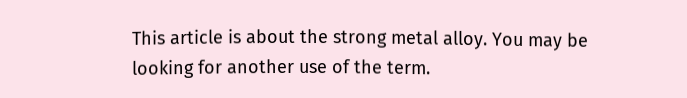This article is about the strong metal alloy. You may be looking for another use of the term.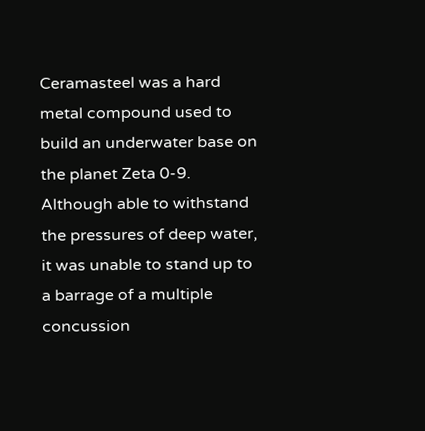Ceramasteel was a hard metal compound used to build an underwater base on the planet Zeta 0-9. Although able to withstand the pressures of deep water, it was unable to stand up to a barrage of a multiple concussion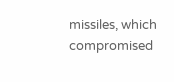missiles, which compromised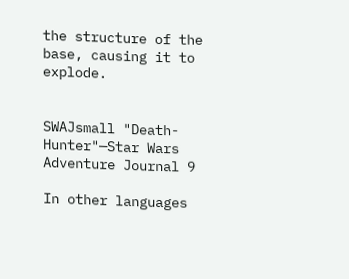the structure of the base, causing it to explode.


SWAJsmall "Death-Hunter"—Star Wars Adventure Journal 9

In other languages